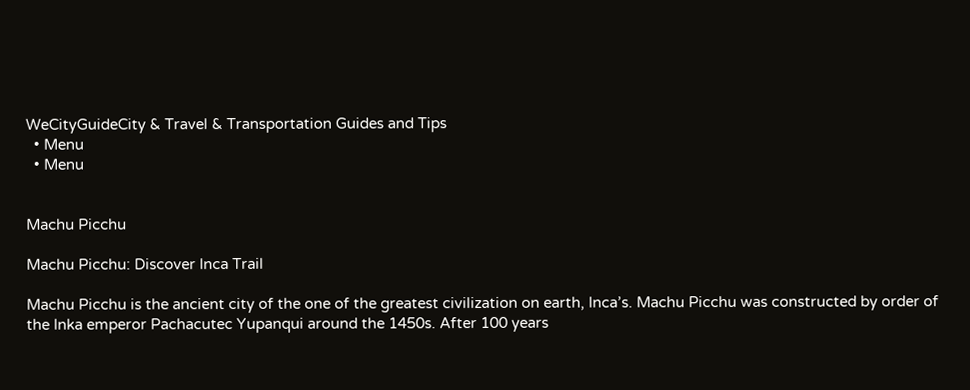WeCityGuideCity & Travel & Transportation Guides and Tips
  • Menu
  • Menu


Machu Picchu

Machu Picchu: Discover Inca Trail

Machu Picchu is the ancient city of the one of the greatest civilization on earth, Inca’s. Machu Picchu was constructed by order of the Inka emperor Pachacutec Yupanqui around the 1450s. After 100 years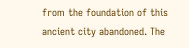from the foundation of this ancient city abandoned. The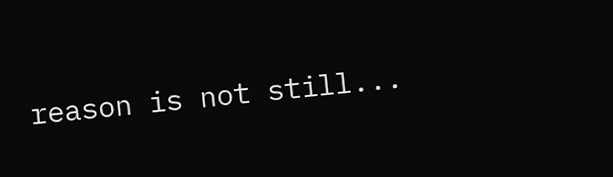reason is not still...